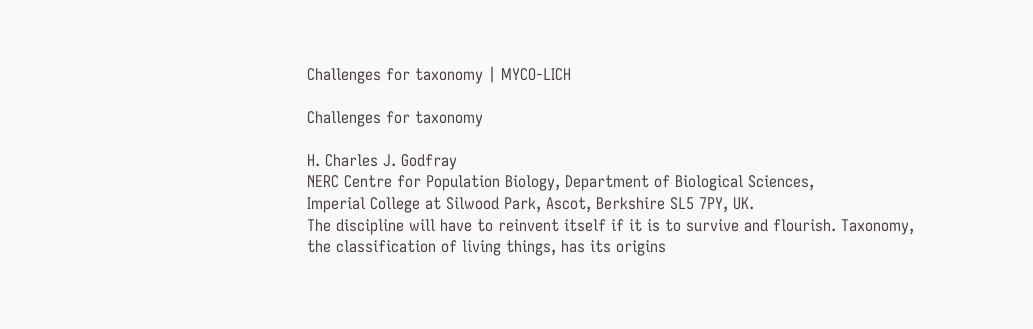Challenges for taxonomy | MYCO-LICH

Challenges for taxonomy

H. Charles J. Godfray
NERC Centre for Population Biology, Department of Biological Sciences,
Imperial College at Silwood Park, Ascot, Berkshire SL5 7PY, UK.
The discipline will have to reinvent itself if it is to survive and flourish. Taxonomy, the classification of living things, has its origins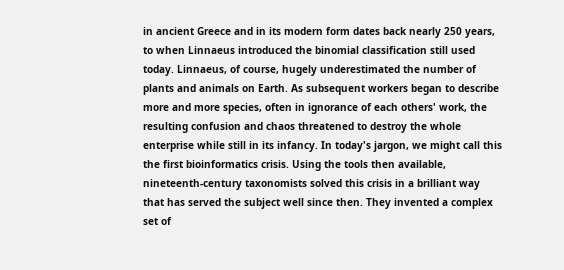in ancient Greece and in its modern form dates back nearly 250 years, to when Linnaeus introduced the binomial classification still used today. Linnaeus, of course, hugely underestimated the number of plants and animals on Earth. As subsequent workers began to describe more and more species, often in ignorance of each others' work, the resulting confusion and chaos threatened to destroy the whole enterprise while still in its infancy. In today's jargon, we might call this the first bioinformatics crisis. Using the tools then available, nineteenth-century taxonomists solved this crisis in a brilliant way that has served the subject well since then. They invented a complex set of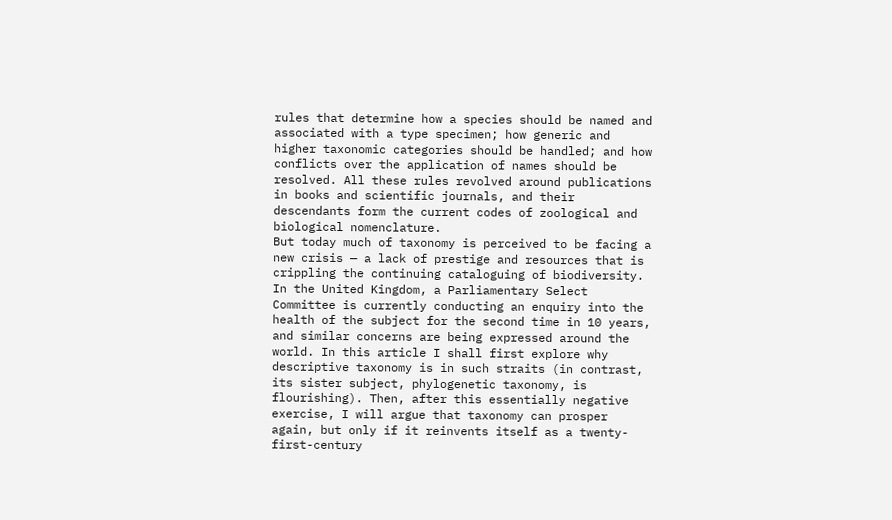rules that determine how a species should be named and associated with a type specimen; how generic and higher taxonomic categories should be handled; and how conflicts over the application of names should be resolved. All these rules revolved around publications in books and scientific journals, and their descendants form the current codes of zoological and biological nomenclature.
But today much of taxonomy is perceived to be facing a new crisis — a lack of prestige and resources that is crippling the continuing cataloguing of biodiversity. In the United Kingdom, a Parliamentary Select Committee is currently conducting an enquiry into the health of the subject for the second time in 10 years, and similar concerns are being expressed around the world. In this article I shall first explore why descriptive taxonomy is in such straits (in contrast, its sister subject, phylogenetic taxonomy, is flourishing). Then, after this essentially negative exercise, I will argue that taxonomy can prosper again, but only if it reinvents itself as a twenty-first-century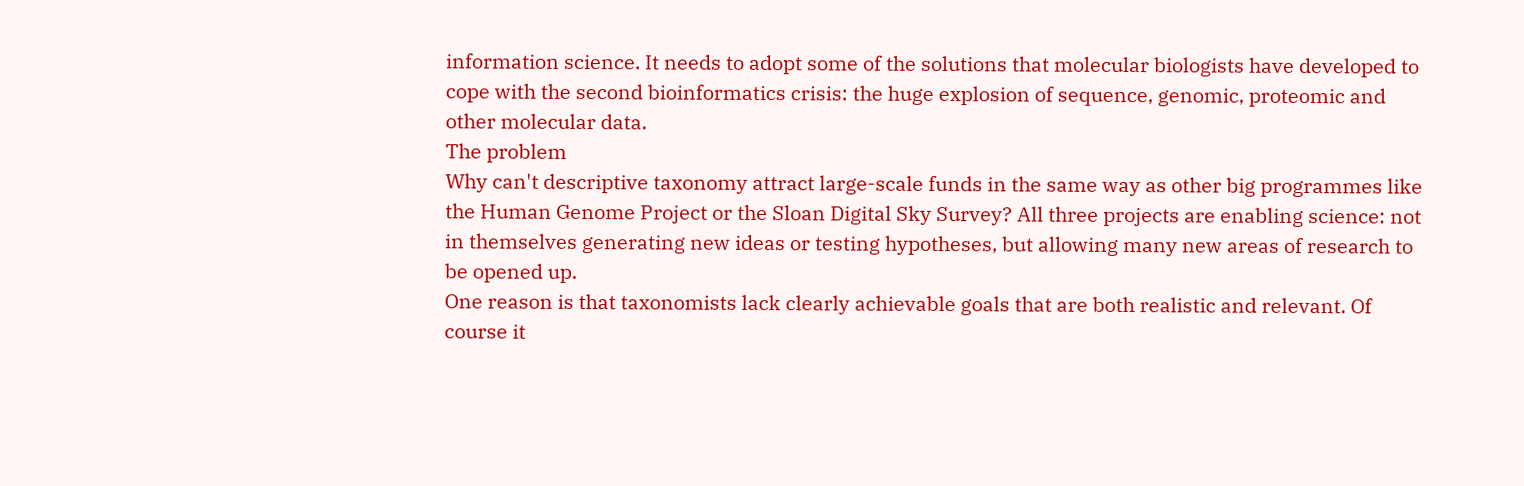information science. It needs to adopt some of the solutions that molecular biologists have developed to cope with the second bioinformatics crisis: the huge explosion of sequence, genomic, proteomic and other molecular data.
The problem
Why can't descriptive taxonomy attract large-scale funds in the same way as other big programmes like the Human Genome Project or the Sloan Digital Sky Survey? All three projects are enabling science: not in themselves generating new ideas or testing hypotheses, but allowing many new areas of research to be opened up.
One reason is that taxonomists lack clearly achievable goals that are both realistic and relevant. Of course it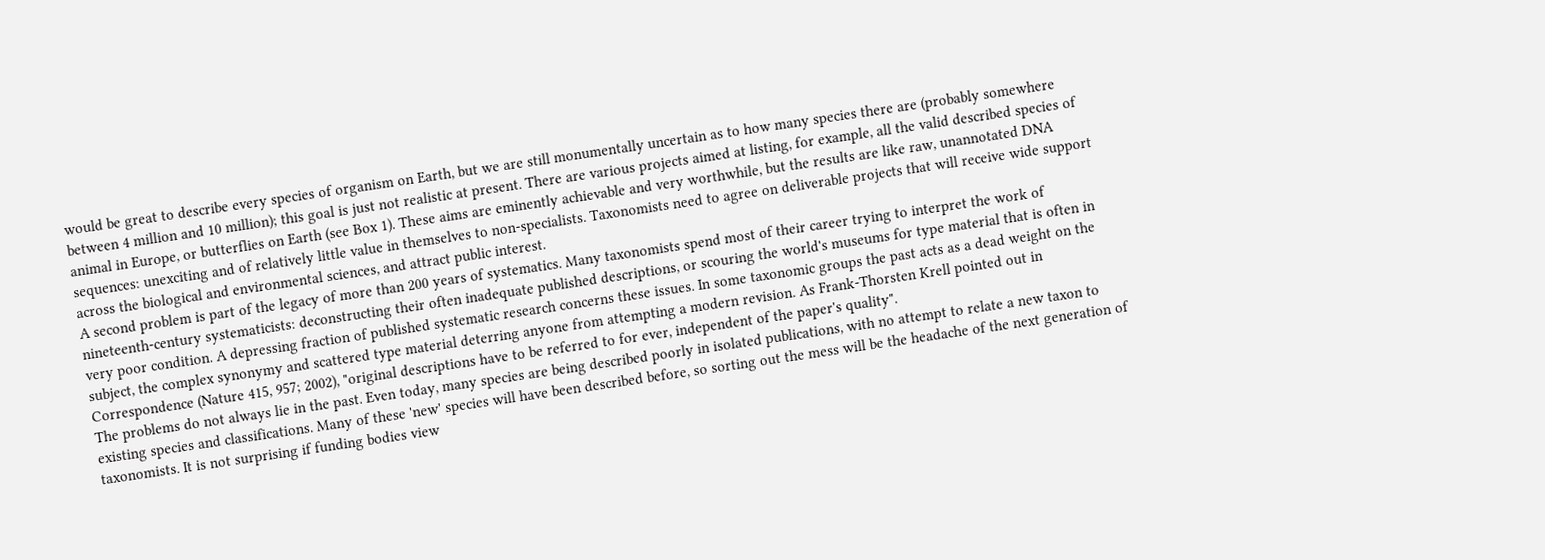would be great to describe every species of organism on Earth, but we are still monumentally uncertain as to how many species there are (probably somewhere between 4 million and 10 million); this goal is just not realistic at present. There are various projects aimed at listing, for example, all the valid described species of animal in Europe, or butterflies on Earth (see Box 1). These aims are eminently achievable and very worthwhile, but the results are like raw, unannotated DNA sequences: unexciting and of relatively little value in themselves to non-specialists. Taxonomists need to agree on deliverable projects that will receive wide support across the biological and environmental sciences, and attract public interest.
A second problem is part of the legacy of more than 200 years of systematics. Many taxonomists spend most of their career trying to interpret the work of nineteenth-century systematicists: deconstructing their often inadequate published descriptions, or scouring the world's museums for type material that is often in very poor condition. A depressing fraction of published systematic research concerns these issues. In some taxonomic groups the past acts as a dead weight on the subject, the complex synonymy and scattered type material deterring anyone from attempting a modern revision. As Frank-Thorsten Krell pointed out in Correspondence (Nature 415, 957; 2002), "original descriptions have to be referred to for ever, independent of the paper's quality".
The problems do not always lie in the past. Even today, many species are being described poorly in isolated publications, with no attempt to relate a new taxon to existing species and classifications. Many of these 'new' species will have been described before, so sorting out the mess will be the headache of the next generation of taxonomists. It is not surprising if funding bodies view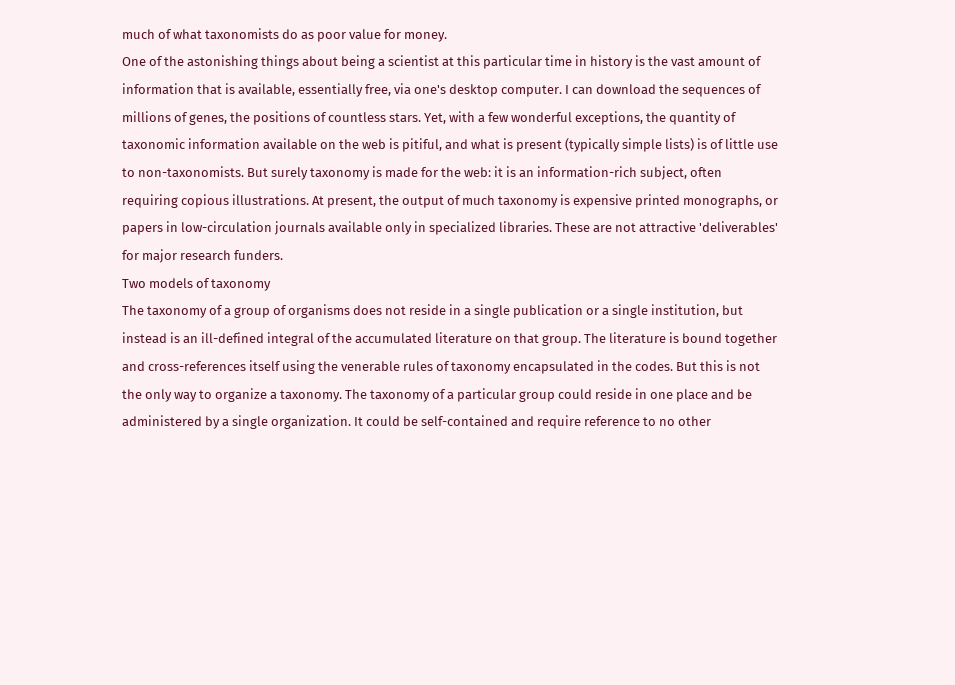much of what taxonomists do as poor value for money.
One of the astonishing things about being a scientist at this particular time in history is the vast amount of information that is available, essentially free, via one's desktop computer. I can download the sequences of millions of genes, the positions of countless stars. Yet, with a few wonderful exceptions, the quantity of taxonomic information available on the web is pitiful, and what is present (typically simple lists) is of little use to non-taxonomists. But surely taxonomy is made for the web: it is an information-rich subject, often requiring copious illustrations. At present, the output of much taxonomy is expensive printed monographs, or papers in low-circulation journals available only in specialized libraries. These are not attractive 'deliverables' for major research funders.
Two models of taxonomy
The taxonomy of a group of organisms does not reside in a single publication or a single institution, but instead is an ill-defined integral of the accumulated literature on that group. The literature is bound together and cross-references itself using the venerable rules of taxonomy encapsulated in the codes. But this is not the only way to organize a taxonomy. The taxonomy of a particular group could reside in one place and be administered by a single organization. It could be self-contained and require reference to no other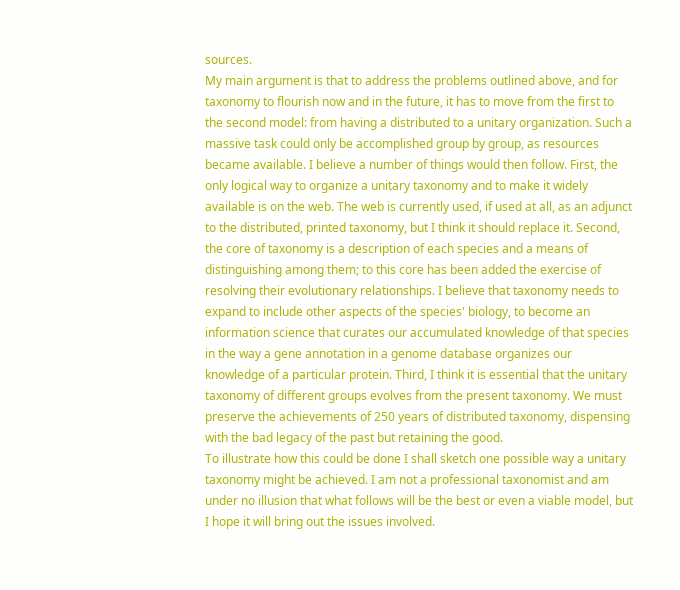sources.
My main argument is that to address the problems outlined above, and for taxonomy to flourish now and in the future, it has to move from the first to the second model: from having a distributed to a unitary organization. Such a massive task could only be accomplished group by group, as resources became available. I believe a number of things would then follow. First, the only logical way to organize a unitary taxonomy and to make it widely available is on the web. The web is currently used, if used at all, as an adjunct to the distributed, printed taxonomy, but I think it should replace it. Second, the core of taxonomy is a description of each species and a means of distinguishing among them; to this core has been added the exercise of resolving their evolutionary relationships. I believe that taxonomy needs to expand to include other aspects of the species' biology, to become an information science that curates our accumulated knowledge of that species in the way a gene annotation in a genome database organizes our knowledge of a particular protein. Third, I think it is essential that the unitary taxonomy of different groups evolves from the present taxonomy. We must preserve the achievements of 250 years of distributed taxonomy, dispensing with the bad legacy of the past but retaining the good.
To illustrate how this could be done I shall sketch one possible way a unitary taxonomy might be achieved. I am not a professional taxonomist and am under no illusion that what follows will be the best or even a viable model, but I hope it will bring out the issues involved.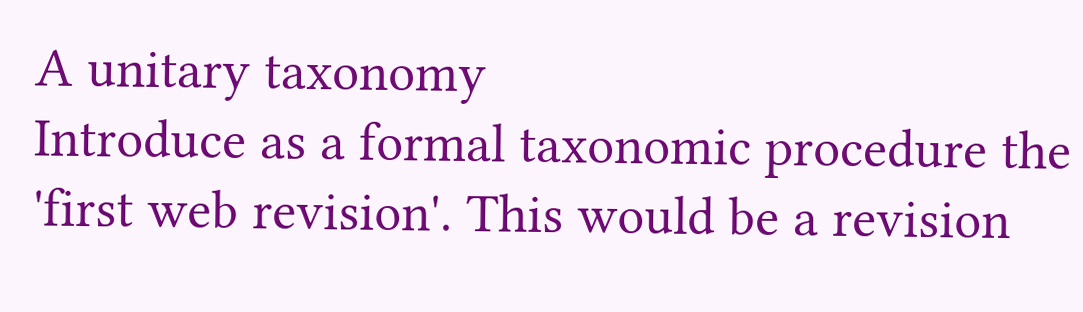A unitary taxonomy
Introduce as a formal taxonomic procedure the 'first web revision'. This would be a revision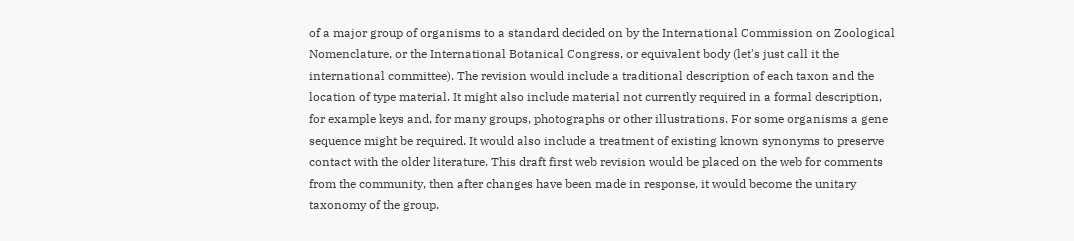of a major group of organisms to a standard decided on by the International Commission on Zoological Nomenclature, or the International Botanical Congress, or equivalent body (let's just call it the international committee). The revision would include a traditional description of each taxon and the location of type material. It might also include material not currently required in a formal description, for example keys and, for many groups, photographs or other illustrations. For some organisms a gene sequence might be required. It would also include a treatment of existing known synonyms to preserve contact with the older literature. This draft first web revision would be placed on the web for comments from the community, then after changes have been made in response, it would become the unitary taxonomy of the group.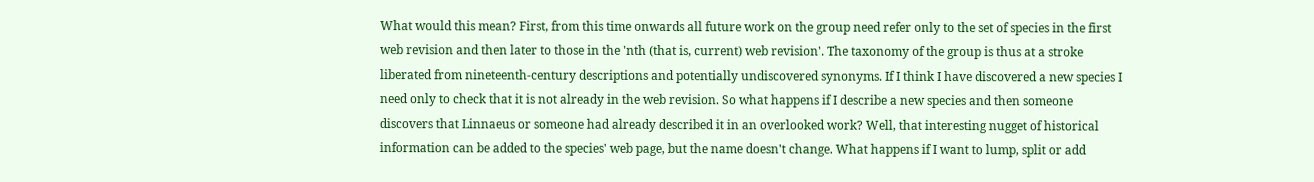What would this mean? First, from this time onwards all future work on the group need refer only to the set of species in the first web revision and then later to those in the 'nth (that is, current) web revision'. The taxonomy of the group is thus at a stroke liberated from nineteenth-century descriptions and potentially undiscovered synonyms. If I think I have discovered a new species I need only to check that it is not already in the web revision. So what happens if I describe a new species and then someone discovers that Linnaeus or someone had already described it in an overlooked work? Well, that interesting nugget of historical information can be added to the species' web page, but the name doesn't change. What happens if I want to lump, split or add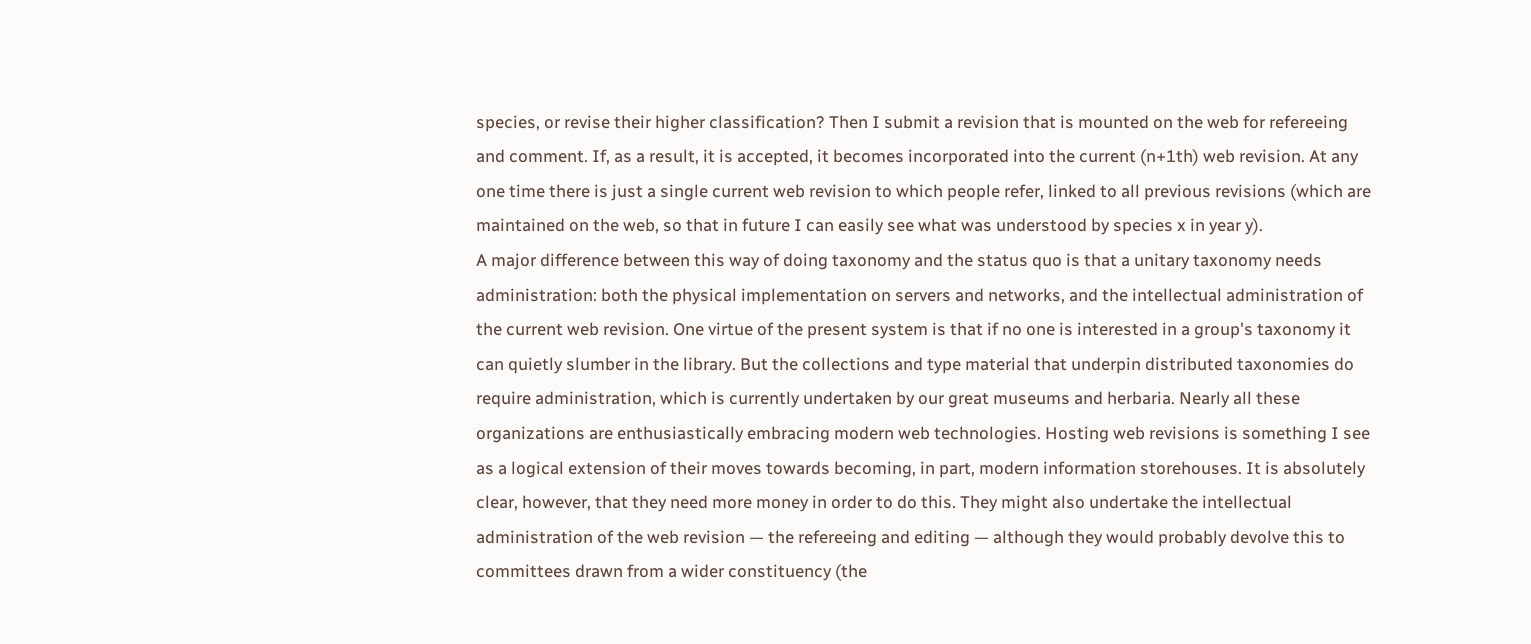species, or revise their higher classification? Then I submit a revision that is mounted on the web for refereeing and comment. If, as a result, it is accepted, it becomes incorporated into the current (n+1th) web revision. At any one time there is just a single current web revision to which people refer, linked to all previous revisions (which are maintained on the web, so that in future I can easily see what was understood by species x in year y).
A major difference between this way of doing taxonomy and the status quo is that a unitary taxonomy needs administration: both the physical implementation on servers and networks, and the intellectual administration of the current web revision. One virtue of the present system is that if no one is interested in a group's taxonomy it can quietly slumber in the library. But the collections and type material that underpin distributed taxonomies do require administration, which is currently undertaken by our great museums and herbaria. Nearly all these organizations are enthusiastically embracing modern web technologies. Hosting web revisions is something I see as a logical extension of their moves towards becoming, in part, modern information storehouses. It is absolutely clear, however, that they need more money in order to do this. They might also undertake the intellectual administration of the web revision — the refereeing and editing — although they would probably devolve this to committees drawn from a wider constituency (the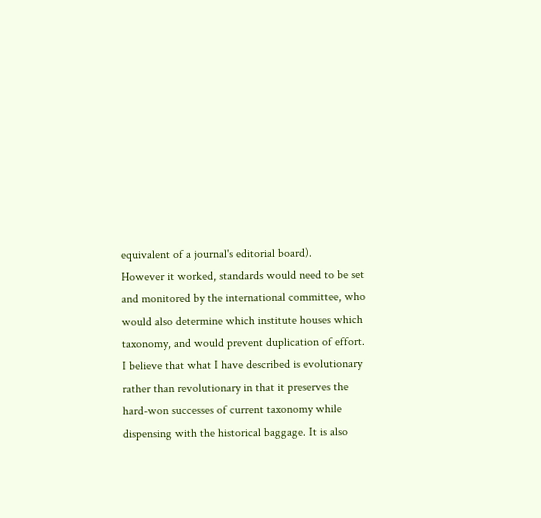equivalent of a journal's editorial board).
However it worked, standards would need to be set and monitored by the international committee, who would also determine which institute houses which taxonomy, and would prevent duplication of effort.
I believe that what I have described is evolutionary rather than revolutionary in that it preserves the hard-won successes of current taxonomy while dispensing with the historical baggage. It is also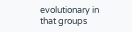evolutionary in that groups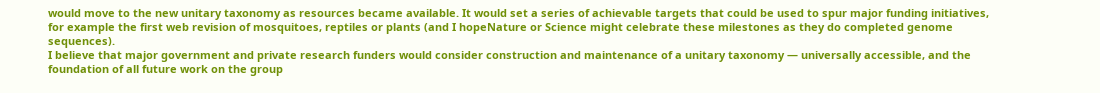would move to the new unitary taxonomy as resources became available. It would set a series of achievable targets that could be used to spur major funding initiatives, for example the first web revision of mosquitoes, reptiles or plants (and I hopeNature or Science might celebrate these milestones as they do completed genome sequences).
I believe that major government and private research funders would consider construction and maintenance of a unitary taxonomy — universally accessible, and the foundation of all future work on the group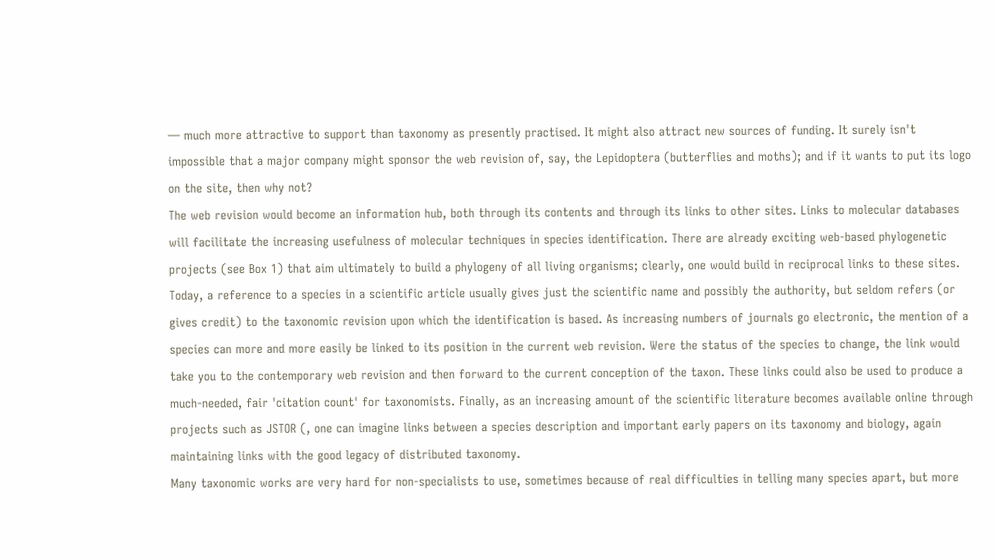— much more attractive to support than taxonomy as presently practised. It might also attract new sources of funding. It surely isn't impossible that a major company might sponsor the web revision of, say, the Lepidoptera (butterflies and moths); and if it wants to put its logo on the site, then why not?
The web revision would become an information hub, both through its contents and through its links to other sites. Links to molecular databases will facilitate the increasing usefulness of molecular techniques in species identification. There are already exciting web-based phylogenetic projects (see Box 1) that aim ultimately to build a phylogeny of all living organisms; clearly, one would build in reciprocal links to these sites. Today, a reference to a species in a scientific article usually gives just the scientific name and possibly the authority, but seldom refers (or gives credit) to the taxonomic revision upon which the identification is based. As increasing numbers of journals go electronic, the mention of a species can more and more easily be linked to its position in the current web revision. Were the status of the species to change, the link would take you to the contemporary web revision and then forward to the current conception of the taxon. These links could also be used to produce a much-needed, fair 'citation count' for taxonomists. Finally, as an increasing amount of the scientific literature becomes available online through projects such as JSTOR (, one can imagine links between a species description and important early papers on its taxonomy and biology, again maintaining links with the good legacy of distributed taxonomy.
Many taxonomic works are very hard for non-specialists to use, sometimes because of real difficulties in telling many species apart, but more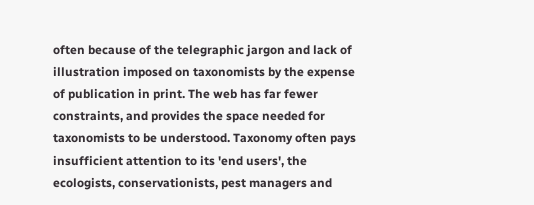often because of the telegraphic jargon and lack of illustration imposed on taxonomists by the expense of publication in print. The web has far fewer constraints, and provides the space needed for taxonomists to be understood. Taxonomy often pays insufficient attention to its 'end users', the ecologists, conservationists, pest managers and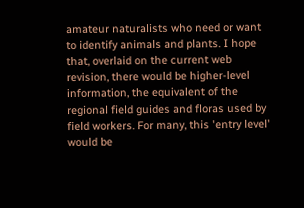amateur naturalists who need or want to identify animals and plants. I hope that, overlaid on the current web revision, there would be higher-level information, the equivalent of the regional field guides and floras used by field workers. For many, this 'entry level' would be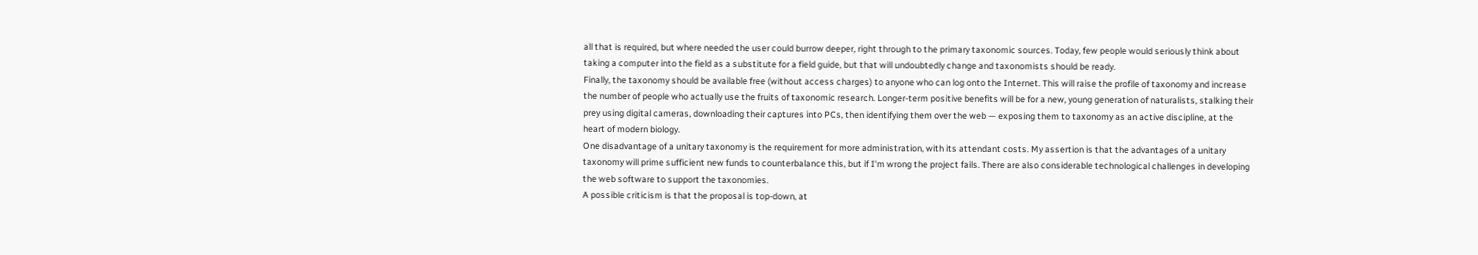all that is required, but where needed the user could burrow deeper, right through to the primary taxonomic sources. Today, few people would seriously think about taking a computer into the field as a substitute for a field guide, but that will undoubtedly change and taxonomists should be ready.
Finally, the taxonomy should be available free (without access charges) to anyone who can log onto the Internet. This will raise the profile of taxonomy and increase the number of people who actually use the fruits of taxonomic research. Longer-term positive benefits will be for a new, young generation of naturalists, stalking their prey using digital cameras, downloading their captures into PCs, then identifying them over the web — exposing them to taxonomy as an active discipline, at the heart of modern biology.
One disadvantage of a unitary taxonomy is the requirement for more administration, with its attendant costs. My assertion is that the advantages of a unitary taxonomy will prime sufficient new funds to counterbalance this, but if I'm wrong the project fails. There are also considerable technological challenges in developing the web software to support the taxonomies.
A possible criticism is that the proposal is top-down, at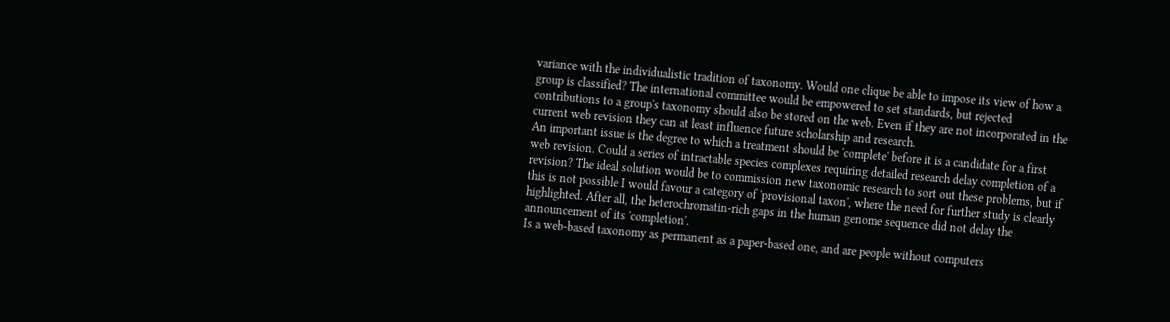variance with the individualistic tradition of taxonomy. Would one clique be able to impose its view of how a group is classified? The international committee would be empowered to set standards, but rejected contributions to a group's taxonomy should also be stored on the web. Even if they are not incorporated in the current web revision they can at least influence future scholarship and research.
An important issue is the degree to which a treatment should be 'complete' before it is a candidate for a first web revision. Could a series of intractable species complexes requiring detailed research delay completion of a revision? The ideal solution would be to commission new taxonomic research to sort out these problems, but if this is not possible I would favour a category of 'provisional taxon', where the need for further study is clearly highlighted. After all, the heterochromatin-rich gaps in the human genome sequence did not delay the announcement of its 'completion'.
Is a web-based taxonomy as permanent as a paper-based one, and are people without computers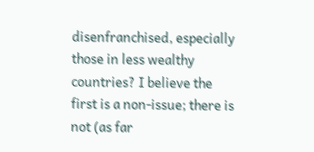disenfranchised, especially those in less wealthy countries? I believe the first is a non-issue; there is not (as far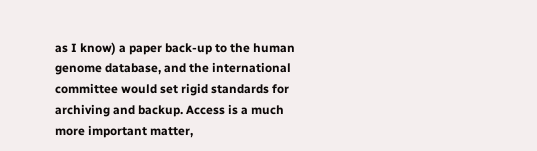as I know) a paper back-up to the human genome database, and the international committee would set rigid standards for archiving and backup. Access is a much more important matter,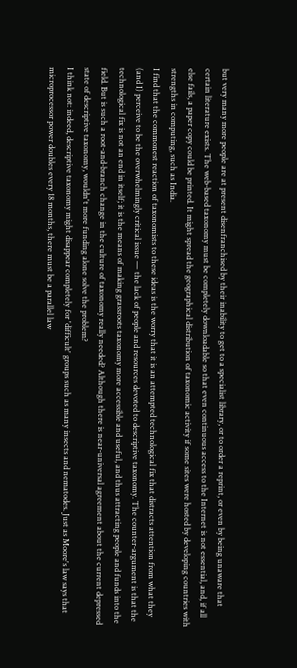but very many more people are at present disenfranchised by their inability to get to a specialist library, or to order a reprint, or even by being unaware that certain literature exists. The web-based taxonomy must be completely downloadable so that even continuous access to the Internet is not essential, and, if all else fails, a paper copy could be printed. It might spread the geographical distribution of taxonomic activity if some sites were hosted by developing countries with strengths in computing, such as India.
I find that the commonest reaction of taxonomists to these ideas is the worry that it is an attempted technological fix that distracts attention from what they (and I) perceive to be the overwhelmingly critical issue — the lack of people and resources devoted to descriptive taxonomy. The counter-argument is that the technological fix is not an end in itself; it is the means of making grassroots taxonomy more accessible and useful, and thus attracting people and funds into the field. But is such a root-and-branch change in the culture of taxonomy really needed? Although there is near-universal agreement about the current depressed state of descriptive taxonomy, wouldn't more funding alone solve the problem?
I think not: indeed, descriptive taxonomy might disappear completely for 'difficult' groups such as many insects and nematodes. Just as Moore's law says that microprocessor power doubles every 18 months, there must be a parallel law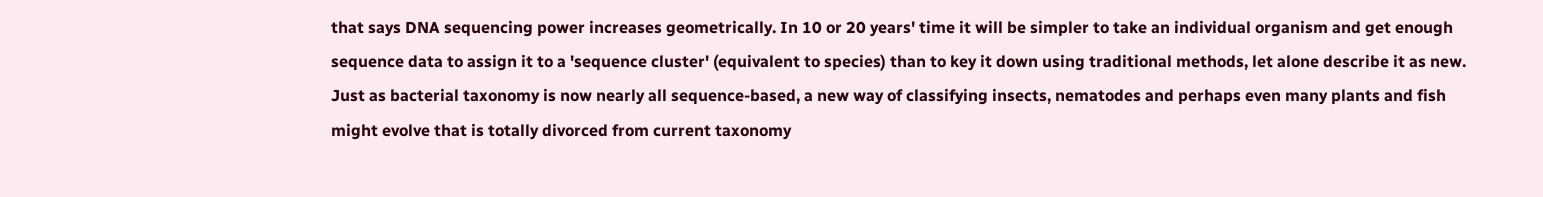that says DNA sequencing power increases geometrically. In 10 or 20 years' time it will be simpler to take an individual organism and get enough sequence data to assign it to a 'sequence cluster' (equivalent to species) than to key it down using traditional methods, let alone describe it as new. Just as bacterial taxonomy is now nearly all sequence-based, a new way of classifying insects, nematodes and perhaps even many plants and fish might evolve that is totally divorced from current taxonomy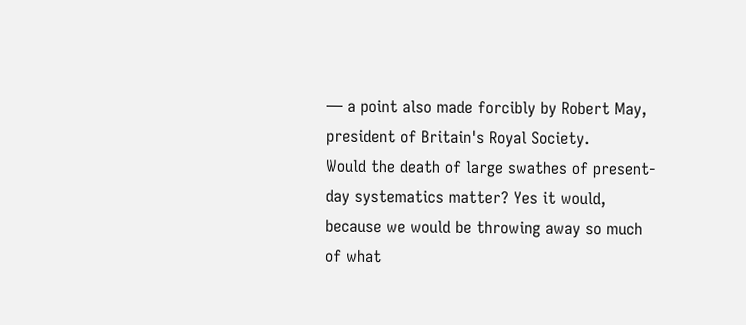— a point also made forcibly by Robert May, president of Britain's Royal Society.
Would the death of large swathes of present-day systematics matter? Yes it would, because we would be throwing away so much of what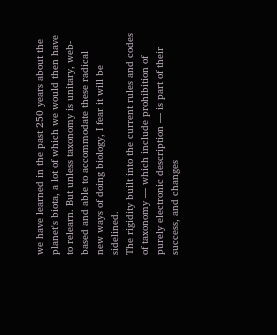we have learned in the past 250 years about the planet's biota, a lot of which we would then have to relearn. But unless taxonomy is unitary, web-based and able to accommodate these radical new ways of doing biology, I fear it will be sidelined.
The rigidity built into the current rules and codes of taxonomy — which include prohibition of purely electronic description — is part of their success, and changes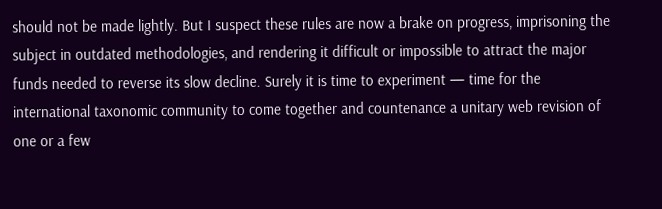should not be made lightly. But I suspect these rules are now a brake on progress, imprisoning the subject in outdated methodologies, and rendering it difficult or impossible to attract the major funds needed to reverse its slow decline. Surely it is time to experiment — time for the international taxonomic community to come together and countenance a unitary web revision of one or a few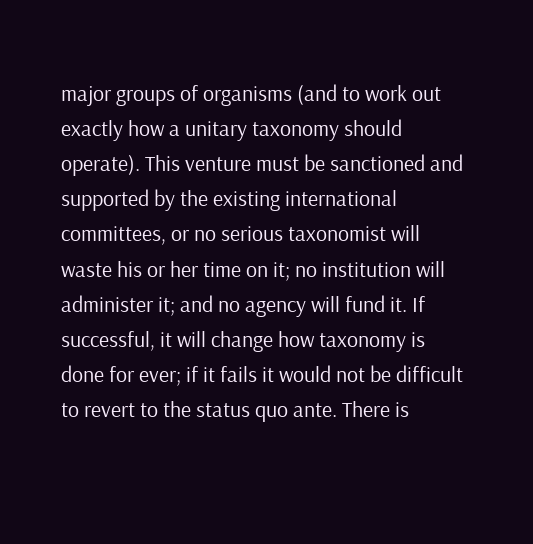major groups of organisms (and to work out exactly how a unitary taxonomy should operate). This venture must be sanctioned and supported by the existing international committees, or no serious taxonomist will waste his or her time on it; no institution will administer it; and no agency will fund it. If successful, it will change how taxonomy is done for ever; if it fails it would not be difficult to revert to the status quo ante. There is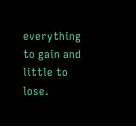everything to gain and little to lose.